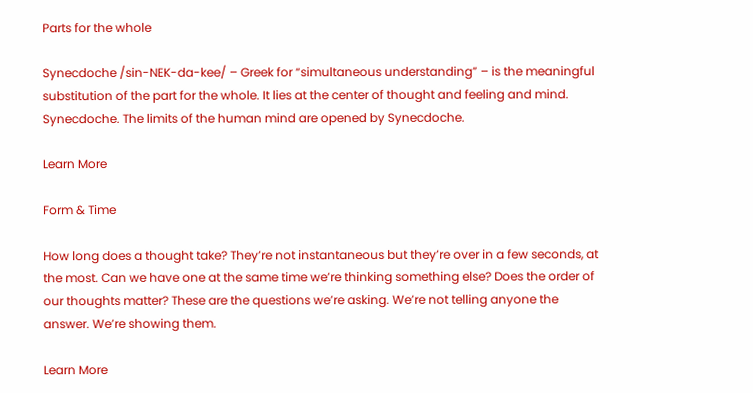Parts for the whole

Synecdoche /sin-NEK-da-kee/ – Greek for “simultaneous understanding” – is the meaningful substitution of the part for the whole. It lies at the center of thought and feeling and mind. Synecdoche. The limits of the human mind are opened by Synecdoche.

Learn More

Form & Time

How long does a thought take? They’re not instantaneous but they’re over in a few seconds, at the most. Can we have one at the same time we’re thinking something else? Does the order of our thoughts matter? These are the questions we’re asking. We’re not telling anyone the answer. We’re showing them.

Learn More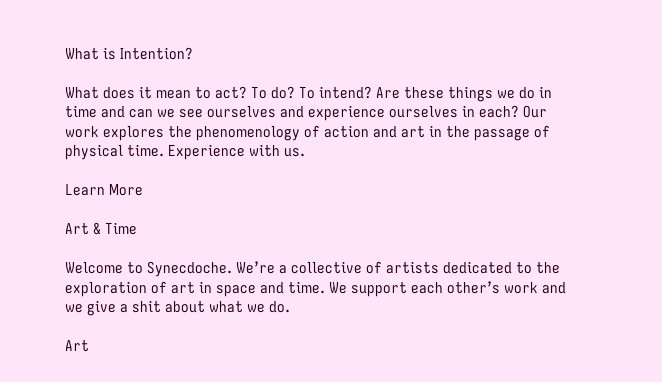What is Intention?

What does it mean to act? To do? To intend? Are these things we do in time and can we see ourselves and experience ourselves in each? Our work explores the phenomenology of action and art in the passage of physical time. Experience with us.

Learn More

Art & Time

Welcome to Synecdoche. We’re a collective of artists dedicated to the exploration of art in space and time. We support each other’s work and we give a shit about what we do.

Art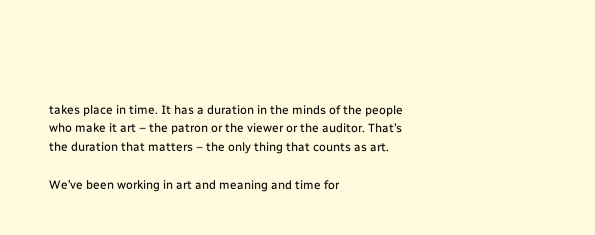takes place in time. It has a duration in the minds of the people who make it art – the patron or the viewer or the auditor. That’s the duration that matters – the only thing that counts as art.

We’ve been working in art and meaning and time for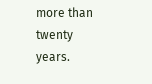more than twenty years.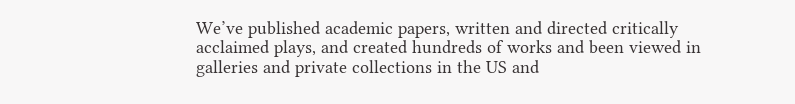We’ve published academic papers, written and directed critically acclaimed plays, and created hundreds of works and been viewed in galleries and private collections in the US and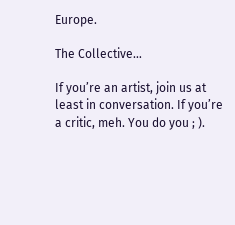Europe.

The Collective…

If you’re an artist, join us at least in conversation. If you’re a critic, meh. You do you ; ).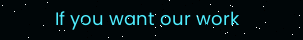If you want our work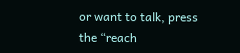or want to talk, press the “reach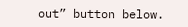out” button below.